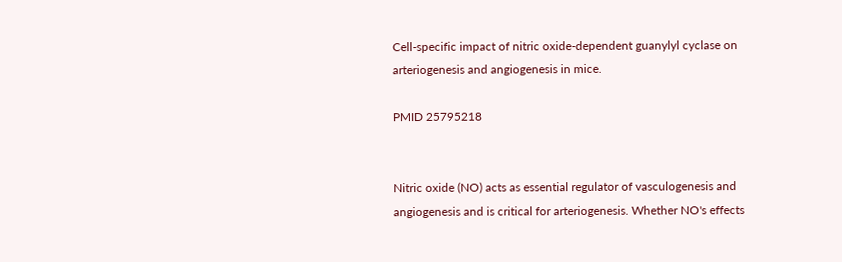Cell-specific impact of nitric oxide-dependent guanylyl cyclase on arteriogenesis and angiogenesis in mice.

PMID 25795218


Nitric oxide (NO) acts as essential regulator of vasculogenesis and angiogenesis and is critical for arteriogenesis. Whether NO's effects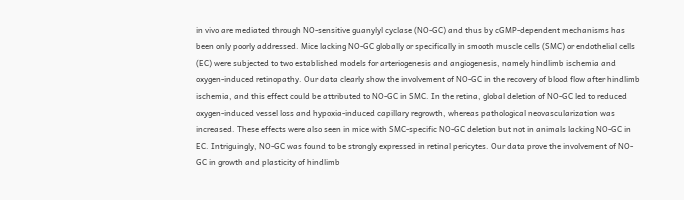in vivo are mediated through NO-sensitive guanylyl cyclase (NO-GC) and thus by cGMP-dependent mechanisms has been only poorly addressed. Mice lacking NO-GC globally or specifically in smooth muscle cells (SMC) or endothelial cells (EC) were subjected to two established models for arteriogenesis and angiogenesis, namely hindlimb ischemia and oxygen-induced retinopathy. Our data clearly show the involvement of NO-GC in the recovery of blood flow after hindlimb ischemia, and this effect could be attributed to NO-GC in SMC. In the retina, global deletion of NO-GC led to reduced oxygen-induced vessel loss and hypoxia-induced capillary regrowth, whereas pathological neovascularization was increased. These effects were also seen in mice with SMC-specific NO-GC deletion but not in animals lacking NO-GC in EC. Intriguingly, NO-GC was found to be strongly expressed in retinal pericytes. Our data prove the involvement of NO-GC in growth and plasticity of hindlimb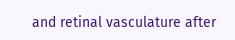and retinal vasculature after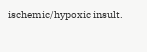ischemic/hypoxic insult.